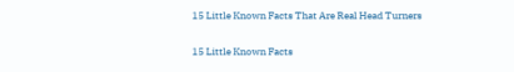15 Little Known Facts That Are Real Head Turners

15 Little Known Facts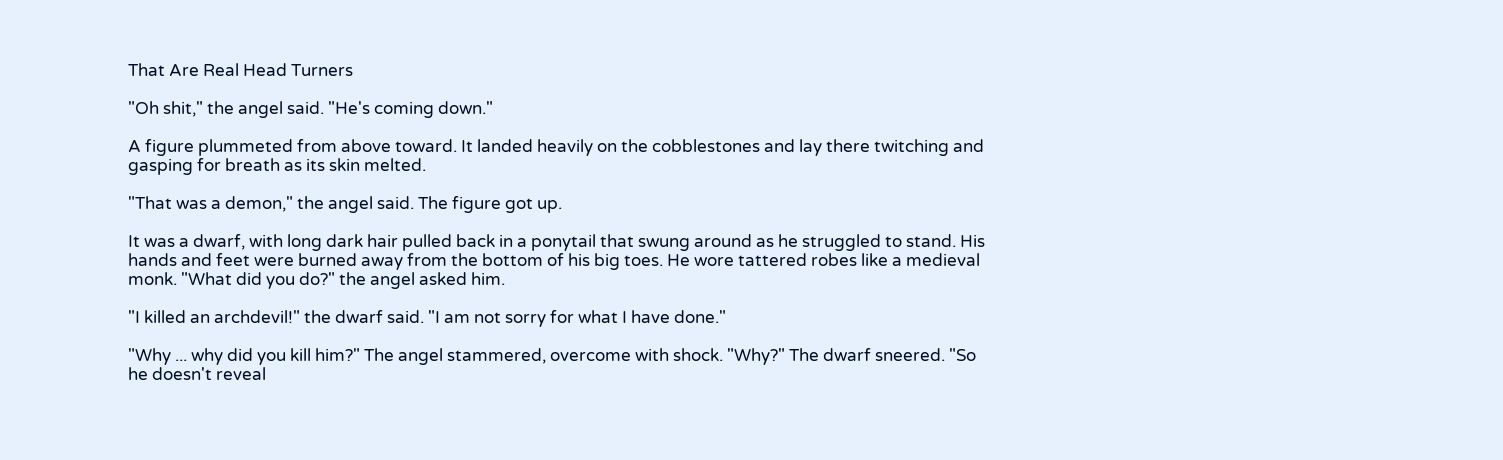That Are Real Head Turners

"Oh shit," the angel said. "He's coming down."

A figure plummeted from above toward. It landed heavily on the cobblestones and lay there twitching and gasping for breath as its skin melted.

"That was a demon," the angel said. The figure got up.

It was a dwarf, with long dark hair pulled back in a ponytail that swung around as he struggled to stand. His hands and feet were burned away from the bottom of his big toes. He wore tattered robes like a medieval monk. "What did you do?" the angel asked him.

"I killed an archdevil!" the dwarf said. "I am not sorry for what I have done."

"Why ... why did you kill him?" The angel stammered, overcome with shock. "Why?" The dwarf sneered. "So he doesn't reveal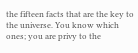the fifteen facts that are the key to the universe. You know which ones; you are privy to the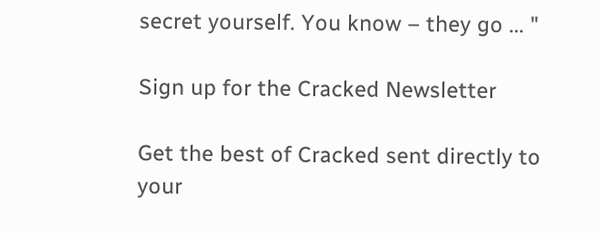secret yourself. You know – they go ... "

Sign up for the Cracked Newsletter

Get the best of Cracked sent directly to your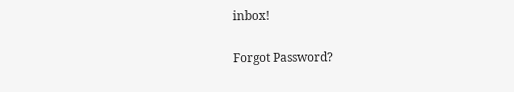inbox!

Forgot Password?